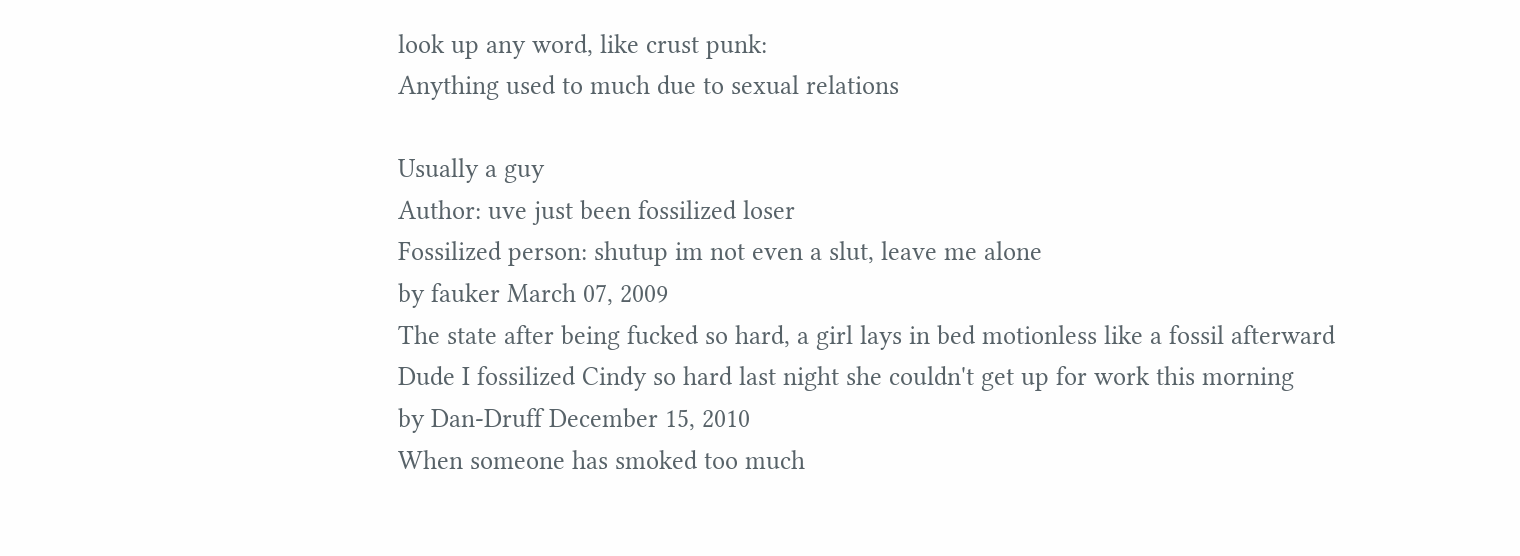look up any word, like crust punk:
Anything used to much due to sexual relations

Usually a guy
Author: uve just been fossilized loser
Fossilized person: shutup im not even a slut, leave me alone
by fauker March 07, 2009
The state after being fucked so hard, a girl lays in bed motionless like a fossil afterward
Dude I fossilized Cindy so hard last night she couldn't get up for work this morning
by Dan-Druff December 15, 2010
When someone has smoked too much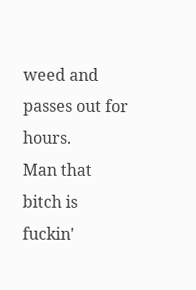weed and passes out for hours.
Man that bitch is fuckin'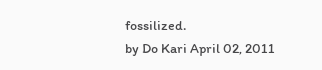fossilized.
by Do Kari April 02, 2011